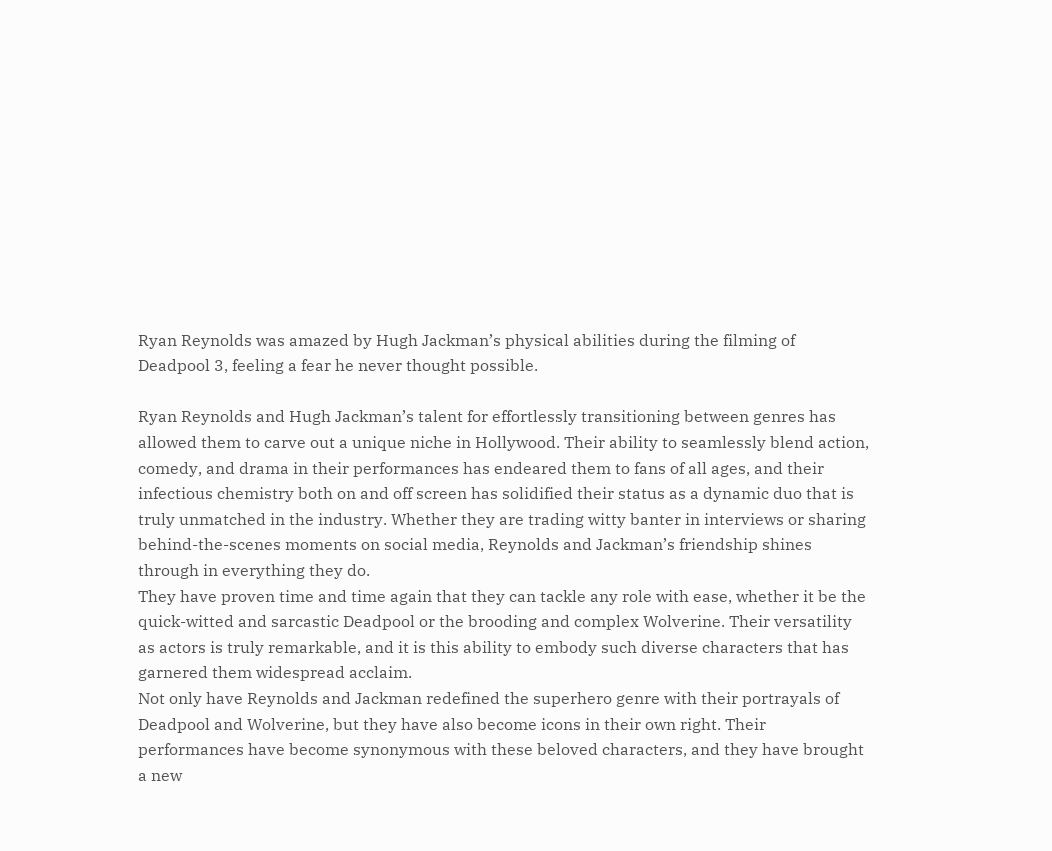Ryan Reynolds was amazed by Hugh Jackman’s physical abilities during the filming of Deadpool 3, feeling a fear he never thought possible.

Ryan Reynolds and Hugh Jackman’s talent for effortlessly transitioning between genres has allowed them to carve out a unique niche in Hollywood. Their ability to seamlessly blend action, comedy, and drama in their performances has endeared them to fans of all ages, and their infectious chemistry both on and off screen has solidified their status as a dynamic duo that is truly unmatched in the industry. Whether they are trading witty banter in interviews or sharing behind-the-scenes moments on social media, Reynolds and Jackman’s friendship shines through in everything they do.
They have proven time and time again that they can tackle any role with ease, whether it be the quick-witted and sarcastic Deadpool or the brooding and complex Wolverine. Their versatility as actors is truly remarkable, and it is this ability to embody such diverse characters that has garnered them widespread acclaim.
Not only have Reynolds and Jackman redefined the superhero genre with their portrayals of Deadpool and Wolverine, but they have also become icons in their own right. Their performances have become synonymous with these beloved characters, and they have brought a new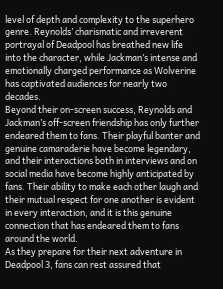level of depth and complexity to the superhero genre. Reynolds’ charismatic and irreverent portrayal of Deadpool has breathed new life into the character, while Jackman’s intense and emotionally charged performance as Wolverine has captivated audiences for nearly two decades.
Beyond their on-screen success, Reynolds and Jackman’s off-screen friendship has only further endeared them to fans. Their playful banter and genuine camaraderie have become legendary, and their interactions both in interviews and on social media have become highly anticipated by fans. Their ability to make each other laugh and their mutual respect for one another is evident in every interaction, and it is this genuine connection that has endeared them to fans around the world.
As they prepare for their next adventure in Deadpool 3, fans can rest assured that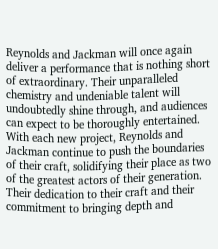Reynolds and Jackman will once again deliver a performance that is nothing short of extraordinary. Their unparalleled chemistry and undeniable talent will undoubtedly shine through, and audiences can expect to be thoroughly entertained. With each new project, Reynolds and Jackman continue to push the boundaries of their craft, solidifying their place as two of the greatest actors of their generation. Their dedication to their craft and their commitment to bringing depth and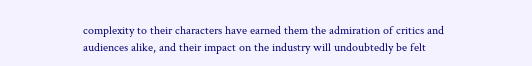complexity to their characters have earned them the admiration of critics and audiences alike, and their impact on the industry will undoubtedly be felt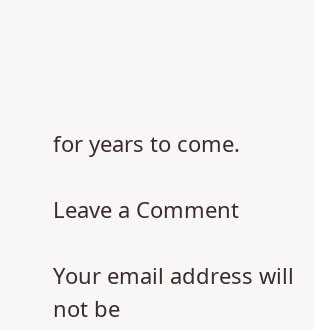for years to come.

Leave a Comment

Your email address will not be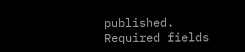published. Required fields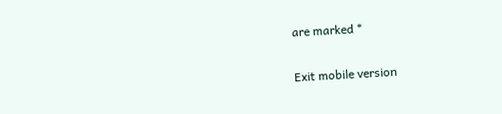are marked *

Exit mobile version